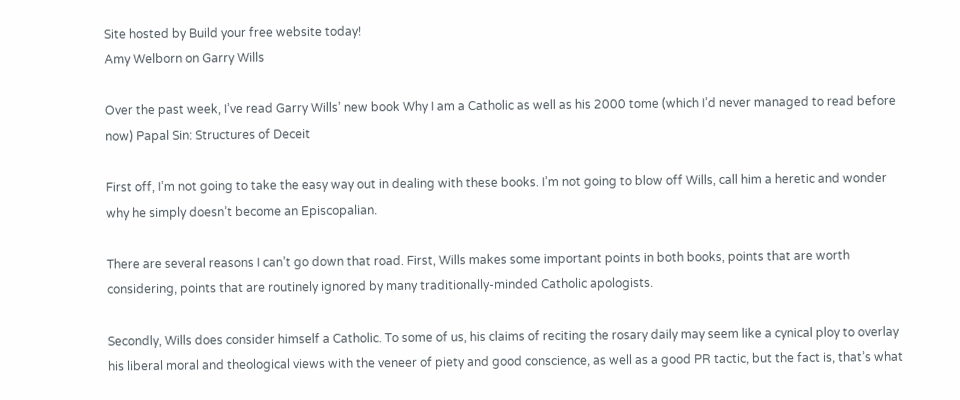Site hosted by Build your free website today!
Amy Welborn on Garry Wills

Over the past week, I’ve read Garry Wills’ new book Why I am a Catholic as well as his 2000 tome (which I’d never managed to read before now) Papal Sin: Structures of Deceit

First off, I’m not going to take the easy way out in dealing with these books. I’m not going to blow off Wills, call him a heretic and wonder why he simply doesn’t become an Episcopalian.

There are several reasons I can’t go down that road. First, Wills makes some important points in both books, points that are worth considering, points that are routinely ignored by many traditionally-minded Catholic apologists.

Secondly, Wills does consider himself a Catholic. To some of us, his claims of reciting the rosary daily may seem like a cynical ploy to overlay his liberal moral and theological views with the veneer of piety and good conscience, as well as a good PR tactic, but the fact is, that’s what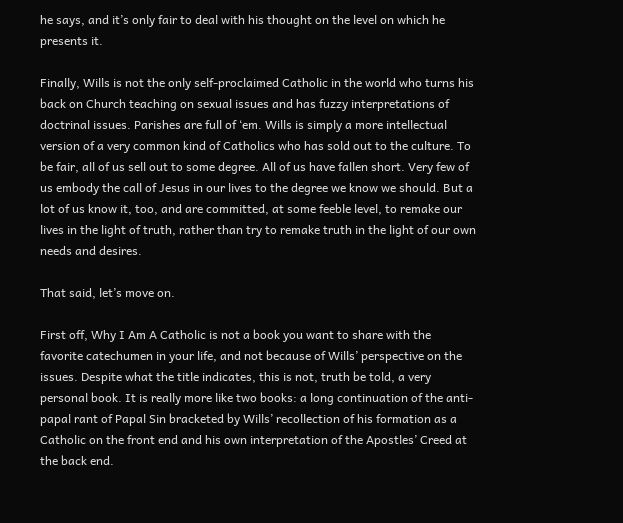he says, and it’s only fair to deal with his thought on the level on which he presents it.

Finally, Wills is not the only self-proclaimed Catholic in the world who turns his back on Church teaching on sexual issues and has fuzzy interpretations of doctrinal issues. Parishes are full of ‘em. Wills is simply a more intellectual version of a very common kind of Catholics who has sold out to the culture. To be fair, all of us sell out to some degree. All of us have fallen short. Very few of us embody the call of Jesus in our lives to the degree we know we should. But a lot of us know it, too, and are committed, at some feeble level, to remake our lives in the light of truth, rather than try to remake truth in the light of our own needs and desires.

That said, let’s move on.

First off, Why I Am A Catholic is not a book you want to share with the favorite catechumen in your life, and not because of Wills’ perspective on the issues. Despite what the title indicates, this is not, truth be told, a very personal book. It is really more like two books: a long continuation of the anti-papal rant of Papal Sin bracketed by Wills’ recollection of his formation as a Catholic on the front end and his own interpretation of the Apostles’ Creed at the back end.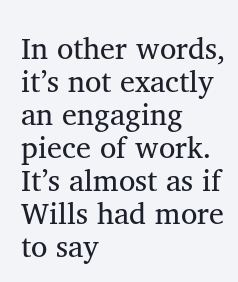In other words, it’s not exactly an engaging piece of work. It’s almost as if Wills had more to say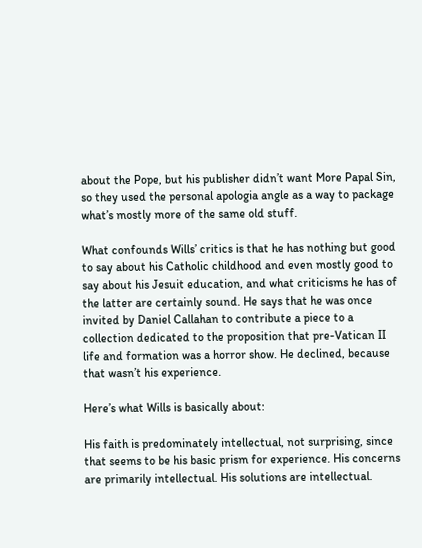about the Pope, but his publisher didn’t want More Papal Sin, so they used the personal apologia angle as a way to package what’s mostly more of the same old stuff.

What confounds Wills’ critics is that he has nothing but good to say about his Catholic childhood and even mostly good to say about his Jesuit education, and what criticisms he has of the latter are certainly sound. He says that he was once invited by Daniel Callahan to contribute a piece to a collection dedicated to the proposition that pre-Vatican II life and formation was a horror show. He declined, because that wasn’t his experience.

Here’s what Wills is basically about:

His faith is predominately intellectual, not surprising, since that seems to be his basic prism for experience. His concerns are primarily intellectual. His solutions are intellectual.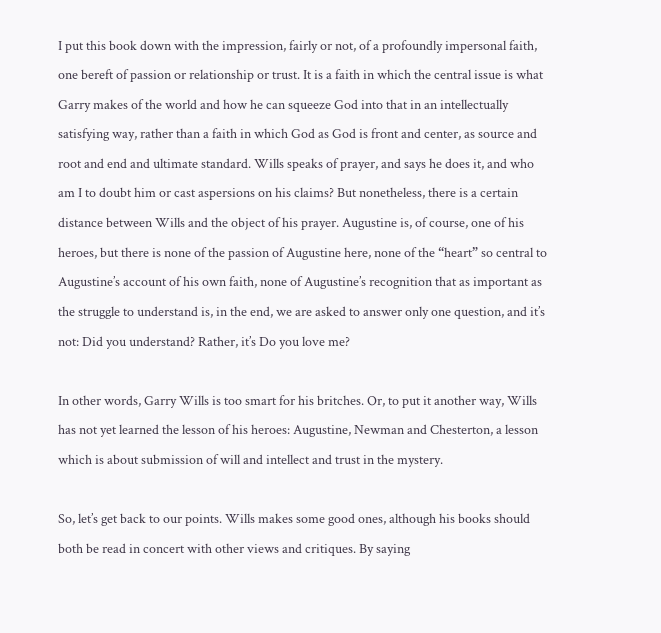I put this book down with the impression, fairly or not, of a profoundly impersonal faith, one bereft of passion or relationship or trust. It is a faith in which the central issue is what Garry makes of the world and how he can squeeze God into that in an intellectually satisfying way, rather than a faith in which God as God is front and center, as source and root and end and ultimate standard. Wills speaks of prayer, and says he does it, and who am I to doubt him or cast aspersions on his claims? But nonetheless, there is a certain distance between Wills and the object of his prayer. Augustine is, of course, one of his heroes, but there is none of the passion of Augustine here, none of the “heart” so central to Augustine’s account of his own faith, none of Augustine’s recognition that as important as the struggle to understand is, in the end, we are asked to answer only one question, and it’s not: Did you understand? Rather, it’s Do you love me?

In other words, Garry Wills is too smart for his britches. Or, to put it another way, Wills has not yet learned the lesson of his heroes: Augustine, Newman and Chesterton, a lesson which is about submission of will and intellect and trust in the mystery.

So, let’s get back to our points. Wills makes some good ones, although his books should both be read in concert with other views and critiques. By saying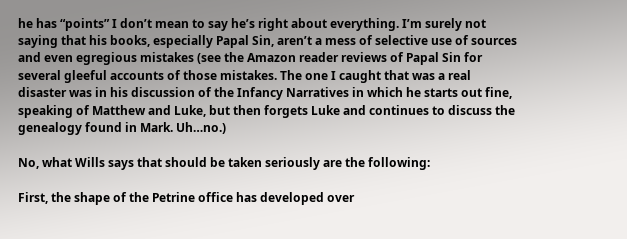he has “points” I don’t mean to say he’s right about everything. I’m surely not saying that his books, especially Papal Sin, aren’t a mess of selective use of sources and even egregious mistakes (see the Amazon reader reviews of Papal Sin for several gleeful accounts of those mistakes. The one I caught that was a real disaster was in his discussion of the Infancy Narratives in which he starts out fine, speaking of Matthew and Luke, but then forgets Luke and continues to discuss the genealogy found in Mark. Uh…no.)

No, what Wills says that should be taken seriously are the following:

First, the shape of the Petrine office has developed over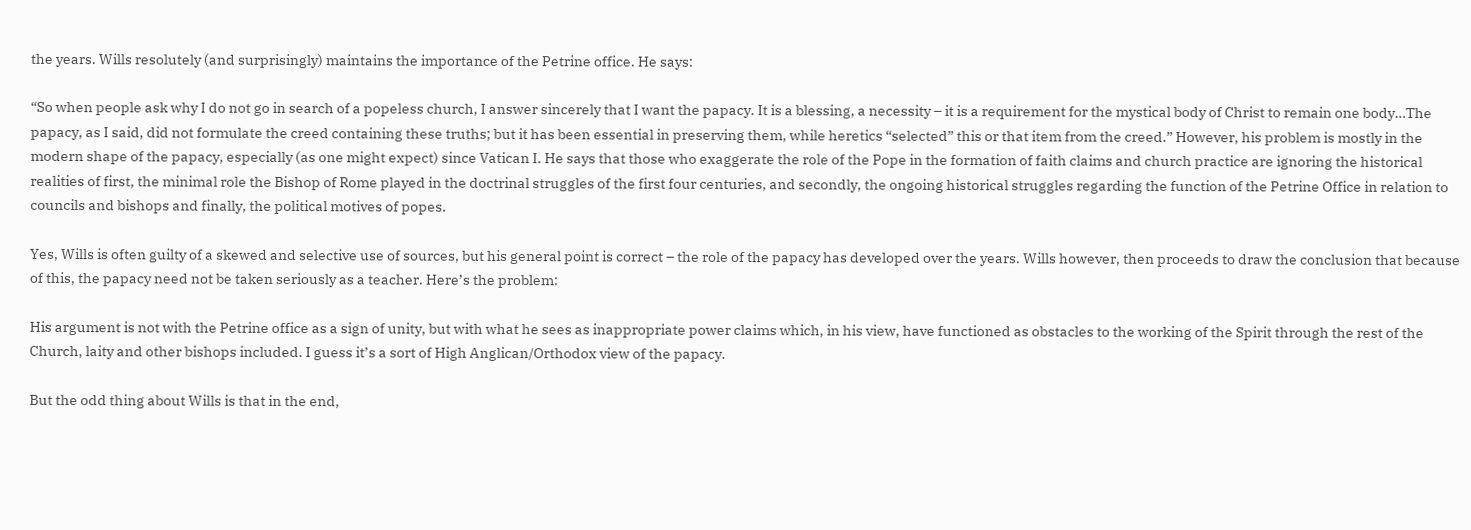the years. Wills resolutely (and surprisingly) maintains the importance of the Petrine office. He says:

“So when people ask why I do not go in search of a popeless church, I answer sincerely that I want the papacy. It is a blessing, a necessity – it is a requirement for the mystical body of Christ to remain one body…The papacy, as I said, did not formulate the creed containing these truths; but it has been essential in preserving them, while heretics “selected” this or that item from the creed.” However, his problem is mostly in the modern shape of the papacy, especially (as one might expect) since Vatican I. He says that those who exaggerate the role of the Pope in the formation of faith claims and church practice are ignoring the historical realities of first, the minimal role the Bishop of Rome played in the doctrinal struggles of the first four centuries, and secondly, the ongoing historical struggles regarding the function of the Petrine Office in relation to councils and bishops and finally, the political motives of popes.

Yes, Wills is often guilty of a skewed and selective use of sources, but his general point is correct – the role of the papacy has developed over the years. Wills however, then proceeds to draw the conclusion that because of this, the papacy need not be taken seriously as a teacher. Here’s the problem:

His argument is not with the Petrine office as a sign of unity, but with what he sees as inappropriate power claims which, in his view, have functioned as obstacles to the working of the Spirit through the rest of the Church, laity and other bishops included. I guess it’s a sort of High Anglican/Orthodox view of the papacy.

But the odd thing about Wills is that in the end,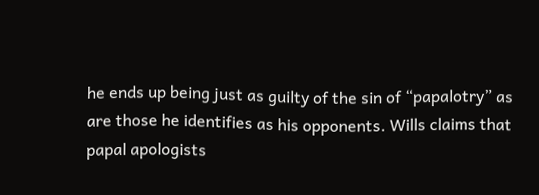he ends up being just as guilty of the sin of “papalotry” as are those he identifies as his opponents. Wills claims that papal apologists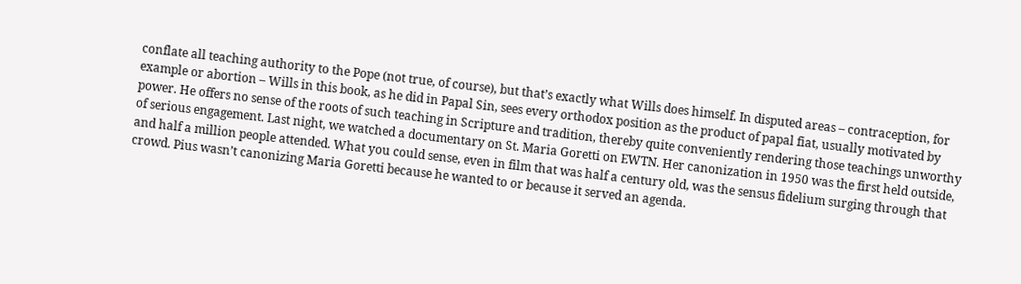conflate all teaching authority to the Pope (not true, of course), but that’s exactly what Wills does himself. In disputed areas – contraception, for example or abortion – Wills in this book, as he did in Papal Sin, sees every orthodox position as the product of papal fiat, usually motivated by power. He offers no sense of the roots of such teaching in Scripture and tradition, thereby quite conveniently rendering those teachings unworthy of serious engagement. Last night, we watched a documentary on St. Maria Goretti on EWTN. Her canonization in 1950 was the first held outside, and half a million people attended. What you could sense, even in film that was half a century old, was the sensus fidelium surging through that crowd. Pius wasn’t canonizing Maria Goretti because he wanted to or because it served an agenda.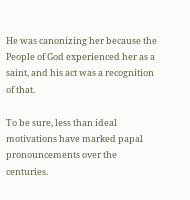He was canonizing her because the People of God experienced her as a saint, and his act was a recognition of that.

To be sure, less than ideal motivations have marked papal pronouncements over the centuries.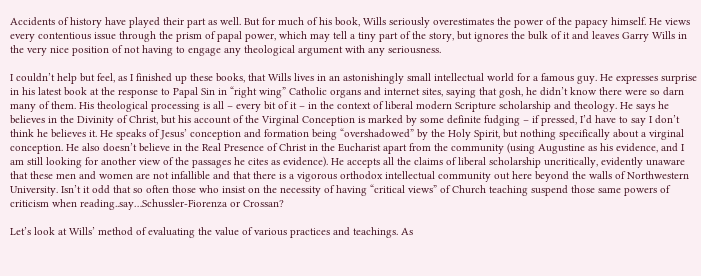Accidents of history have played their part as well. But for much of his book, Wills seriously overestimates the power of the papacy himself. He views every contentious issue through the prism of papal power, which may tell a tiny part of the story, but ignores the bulk of it and leaves Garry Wills in the very nice position of not having to engage any theological argument with any seriousness.

I couldn’t help but feel, as I finished up these books, that Wills lives in an astonishingly small intellectual world for a famous guy. He expresses surprise in his latest book at the response to Papal Sin in “right wing” Catholic organs and internet sites, saying that gosh, he didn’t know there were so darn many of them. His theological processing is all – every bit of it – in the context of liberal modern Scripture scholarship and theology. He says he believes in the Divinity of Christ, but his account of the Virginal Conception is marked by some definite fudging – if pressed, I’d have to say I don’t think he believes it. He speaks of Jesus’ conception and formation being “overshadowed” by the Holy Spirit, but nothing specifically about a virginal conception. He also doesn’t believe in the Real Presence of Christ in the Eucharist apart from the community (using Augustine as his evidence, and I am still looking for another view of the passages he cites as evidence). He accepts all the claims of liberal scholarship uncritically, evidently unaware that these men and women are not infallible and that there is a vigorous orthodox intellectual community out here beyond the walls of Northwestern University. Isn’t it odd that so often those who insist on the necessity of having “critical views” of Church teaching suspend those same powers of criticism when reading..say…Schussler-Fiorenza or Crossan?

Let’s look at Wills’ method of evaluating the value of various practices and teachings. As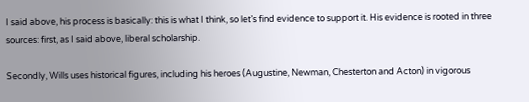I said above, his process is basically: this is what I think, so let’s find evidence to support it. His evidence is rooted in three sources: first, as I said above, liberal scholarship.

Secondly, Wills uses historical figures, including his heroes (Augustine, Newman, Chesterton and Acton) in vigorous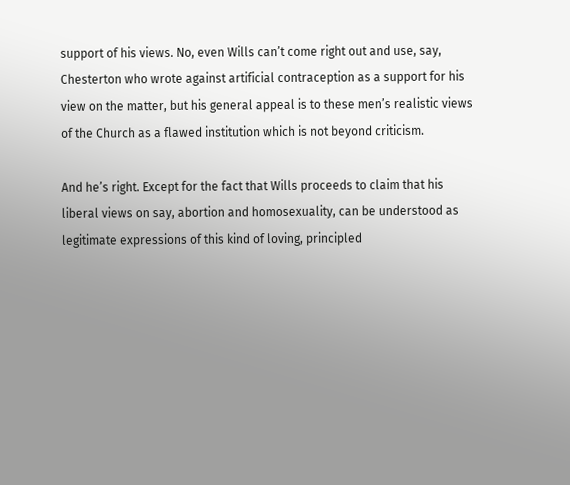support of his views. No, even Wills can’t come right out and use, say, Chesterton who wrote against artificial contraception as a support for his view on the matter, but his general appeal is to these men’s realistic views of the Church as a flawed institution which is not beyond criticism.

And he’s right. Except for the fact that Wills proceeds to claim that his liberal views on say, abortion and homosexuality, can be understood as legitimate expressions of this kind of loving, principled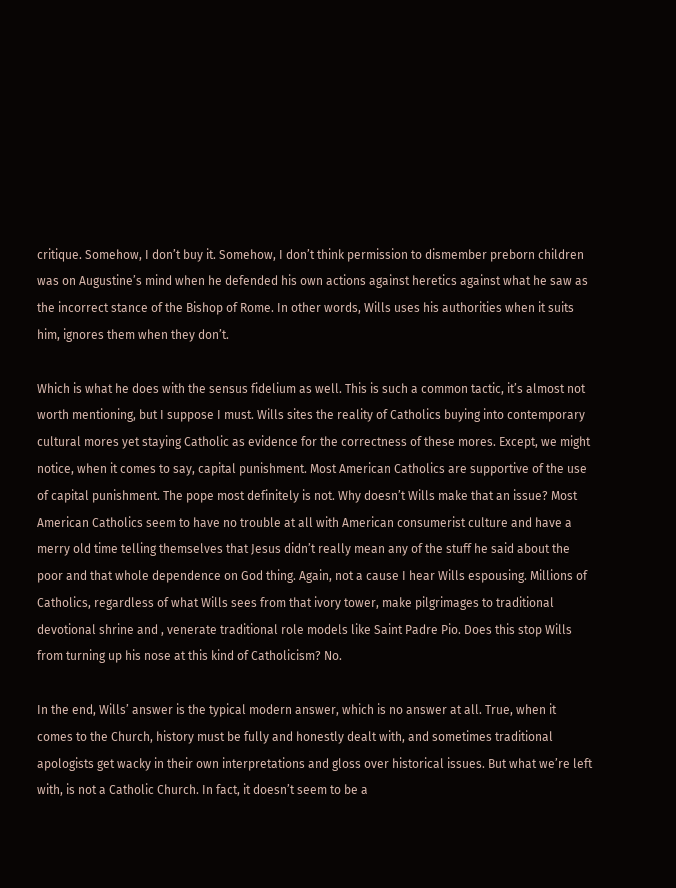critique. Somehow, I don’t buy it. Somehow, I don’t think permission to dismember preborn children was on Augustine’s mind when he defended his own actions against heretics against what he saw as the incorrect stance of the Bishop of Rome. In other words, Wills uses his authorities when it suits him, ignores them when they don’t.

Which is what he does with the sensus fidelium as well. This is such a common tactic, it’s almost not worth mentioning, but I suppose I must. Wills sites the reality of Catholics buying into contemporary cultural mores yet staying Catholic as evidence for the correctness of these mores. Except, we might notice, when it comes to say, capital punishment. Most American Catholics are supportive of the use of capital punishment. The pope most definitely is not. Why doesn’t Wills make that an issue? Most American Catholics seem to have no trouble at all with American consumerist culture and have a merry old time telling themselves that Jesus didn’t really mean any of the stuff he said about the poor and that whole dependence on God thing. Again, not a cause I hear Wills espousing. Millions of Catholics, regardless of what Wills sees from that ivory tower, make pilgrimages to traditional devotional shrine and , venerate traditional role models like Saint Padre Pio. Does this stop Wills from turning up his nose at this kind of Catholicism? No.

In the end, Wills’ answer is the typical modern answer, which is no answer at all. True, when it comes to the Church, history must be fully and honestly dealt with, and sometimes traditional apologists get wacky in their own interpretations and gloss over historical issues. But what we’re left with, is not a Catholic Church. In fact, it doesn’t seem to be a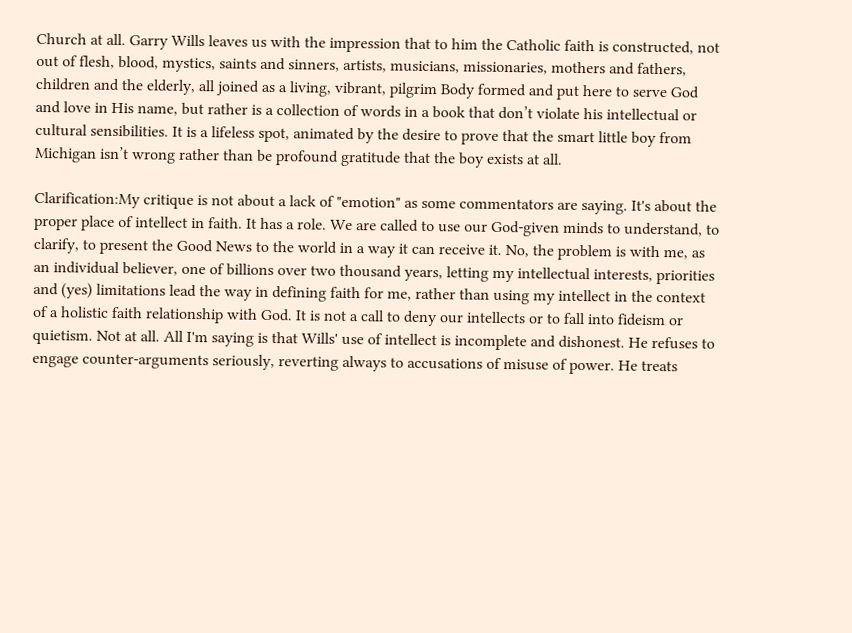Church at all. Garry Wills leaves us with the impression that to him the Catholic faith is constructed, not out of flesh, blood, mystics, saints and sinners, artists, musicians, missionaries, mothers and fathers, children and the elderly, all joined as a living, vibrant, pilgrim Body formed and put here to serve God and love in His name, but rather is a collection of words in a book that don’t violate his intellectual or cultural sensibilities. It is a lifeless spot, animated by the desire to prove that the smart little boy from Michigan isn’t wrong rather than be profound gratitude that the boy exists at all.

Clarification:My critique is not about a lack of "emotion" as some commentators are saying. It's about the proper place of intellect in faith. It has a role. We are called to use our God-given minds to understand, to clarify, to present the Good News to the world in a way it can receive it. No, the problem is with me, as an individual believer, one of billions over two thousand years, letting my intellectual interests, priorities and (yes) limitations lead the way in defining faith for me, rather than using my intellect in the context of a holistic faith relationship with God. It is not a call to deny our intellects or to fall into fideism or quietism. Not at all. All I'm saying is that Wills' use of intellect is incomplete and dishonest. He refuses to engage counter-arguments seriously, reverting always to accusations of misuse of power. He treats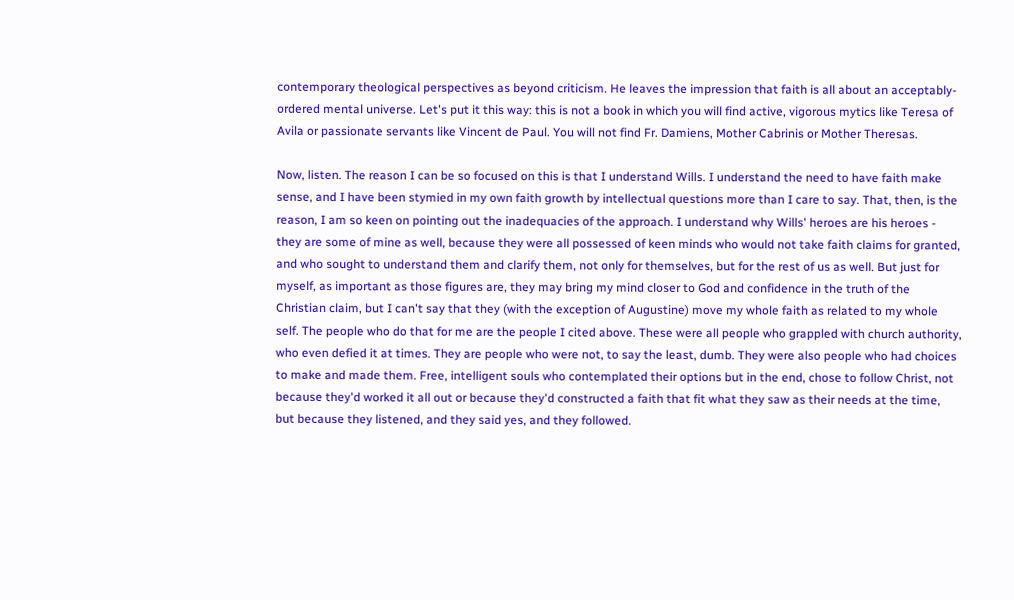contemporary theological perspectives as beyond criticism. He leaves the impression that faith is all about an acceptably-ordered mental universe. Let's put it this way: this is not a book in which you will find active, vigorous mytics like Teresa of Avila or passionate servants like Vincent de Paul. You will not find Fr. Damiens, Mother Cabrinis or Mother Theresas.

Now, listen. The reason I can be so focused on this is that I understand Wills. I understand the need to have faith make sense, and I have been stymied in my own faith growth by intellectual questions more than I care to say. That, then, is the reason, I am so keen on pointing out the inadequacies of the approach. I understand why Wills' heroes are his heroes - they are some of mine as well, because they were all possessed of keen minds who would not take faith claims for granted, and who sought to understand them and clarify them, not only for themselves, but for the rest of us as well. But just for myself, as important as those figures are, they may bring my mind closer to God and confidence in the truth of the Christian claim, but I can't say that they (with the exception of Augustine) move my whole faith as related to my whole self. The people who do that for me are the people I cited above. These were all people who grappled with church authority, who even defied it at times. They are people who were not, to say the least, dumb. They were also people who had choices to make and made them. Free, intelligent souls who contemplated their options but in the end, chose to follow Christ, not because they'd worked it all out or because they'd constructed a faith that fit what they saw as their needs at the time, but because they listened, and they said yes, and they followed.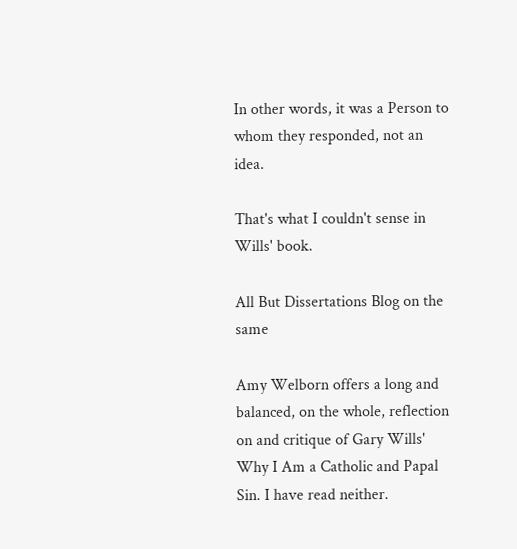In other words, it was a Person to whom they responded, not an idea.

That's what I couldn't sense in Wills' book.

All But Dissertations Blog on the same

Amy Welborn offers a long and balanced, on the whole, reflection on and critique of Gary Wills' Why I Am a Catholic and Papal Sin. I have read neither.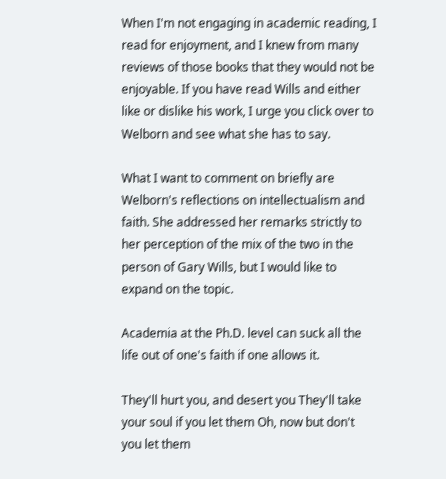When I'm not engaging in academic reading, I read for enjoyment, and I knew from many reviews of those books that they would not be enjoyable. If you have read Wills and either like or dislike his work, I urge you click over to Welborn and see what she has to say.

What I want to comment on briefly are Welborn's reflections on intellectualism and faith. She addressed her remarks strictly to her perception of the mix of the two in the person of Gary Wills, but I would like to expand on the topic.

Academia at the Ph.D. level can suck all the life out of one's faith if one allows it.

They'll hurt you, and desert you They'll take your soul if you let them Oh, now but don't you let them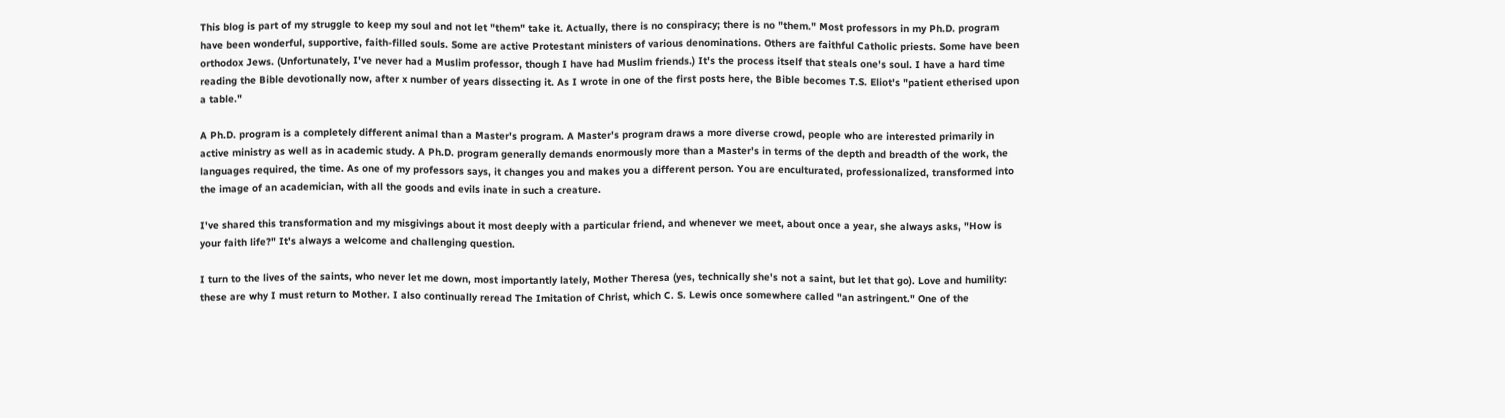This blog is part of my struggle to keep my soul and not let "them" take it. Actually, there is no conspiracy; there is no "them." Most professors in my Ph.D. program have been wonderful, supportive, faith-filled souls. Some are active Protestant ministers of various denominations. Others are faithful Catholic priests. Some have been orthodox Jews. (Unfortunately, I've never had a Muslim professor, though I have had Muslim friends.) It's the process itself that steals one's soul. I have a hard time reading the Bible devotionally now, after x number of years dissecting it. As I wrote in one of the first posts here, the Bible becomes T.S. Eliot's "patient etherised upon a table."

A Ph.D. program is a completely different animal than a Master's program. A Master's program draws a more diverse crowd, people who are interested primarily in active ministry as well as in academic study. A Ph.D. program generally demands enormously more than a Master's in terms of the depth and breadth of the work, the languages required, the time. As one of my professors says, it changes you and makes you a different person. You are enculturated, professionalized, transformed into the image of an academician, with all the goods and evils inate in such a creature.

I've shared this transformation and my misgivings about it most deeply with a particular friend, and whenever we meet, about once a year, she always asks, "How is your faith life?" It's always a welcome and challenging question.

I turn to the lives of the saints, who never let me down, most importantly lately, Mother Theresa (yes, technically she's not a saint, but let that go). Love and humility: these are why I must return to Mother. I also continually reread The Imitation of Christ, which C. S. Lewis once somewhere called "an astringent." One of the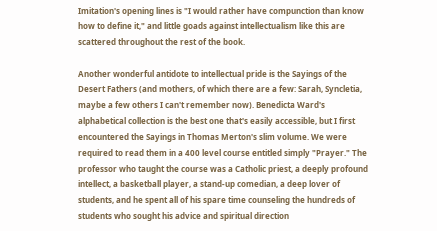Imitation's opening lines is "I would rather have compunction than know how to define it," and little goads against intellectualism like this are scattered throughout the rest of the book.

Another wonderful antidote to intellectual pride is the Sayings of the Desert Fathers (and mothers, of which there are a few: Sarah, Syncletia, maybe a few others I can't remember now). Benedicta Ward's alphabetical collection is the best one that's easily accessible, but I first encountered the Sayings in Thomas Merton's slim volume. We were required to read them in a 400 level course entitled simply "Prayer." The professor who taught the course was a Catholic priest, a deeply profound intellect, a basketball player, a stand-up comedian, a deep lover of students, and he spent all of his spare time counseling the hundreds of students who sought his advice and spiritual direction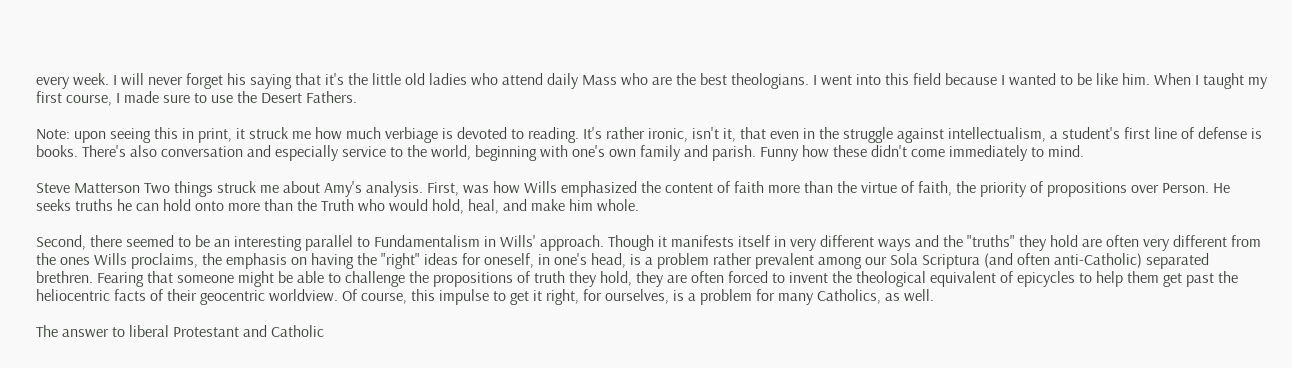every week. I will never forget his saying that it's the little old ladies who attend daily Mass who are the best theologians. I went into this field because I wanted to be like him. When I taught my first course, I made sure to use the Desert Fathers.

Note: upon seeing this in print, it struck me how much verbiage is devoted to reading. It's rather ironic, isn't it, that even in the struggle against intellectualism, a student's first line of defense is books. There's also conversation and especially service to the world, beginning with one's own family and parish. Funny how these didn't come immediately to mind.

Steve Matterson Two things struck me about Amy's analysis. First, was how Wills emphasized the content of faith more than the virtue of faith, the priority of propositions over Person. He seeks truths he can hold onto more than the Truth who would hold, heal, and make him whole.

Second, there seemed to be an interesting parallel to Fundamentalism in Wills' approach. Though it manifests itself in very different ways and the "truths" they hold are often very different from the ones Wills proclaims, the emphasis on having the "right" ideas for oneself, in one's head, is a problem rather prevalent among our Sola Scriptura (and often anti-Catholic) separated brethren. Fearing that someone might be able to challenge the propositions of truth they hold, they are often forced to invent the theological equivalent of epicycles to help them get past the heliocentric facts of their geocentric worldview. Of course, this impulse to get it right, for ourselves, is a problem for many Catholics, as well.

The answer to liberal Protestant and Catholic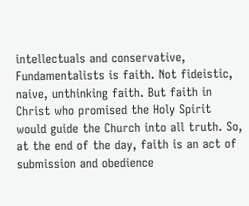intellectuals and conservative, Fundamentalists is faith. Not fideistic, naive, unthinking faith. But faith in Christ who promised the Holy Spirit would guide the Church into all truth. So, at the end of the day, faith is an act of submission and obedience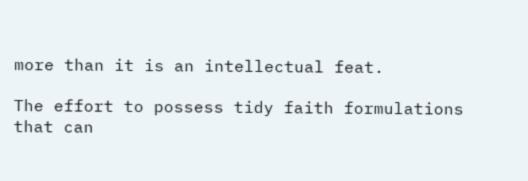more than it is an intellectual feat.

The effort to possess tidy faith formulations that can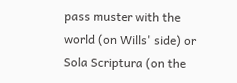pass muster with the world (on Wills' side) or Sola Scriptura (on the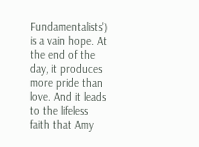Fundamentalists') is a vain hope. At the end of the day, it produces more pride than love. And it leads to the lifeless faith that Amy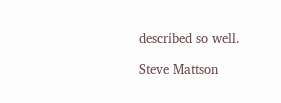described so well.

Steve Mattson